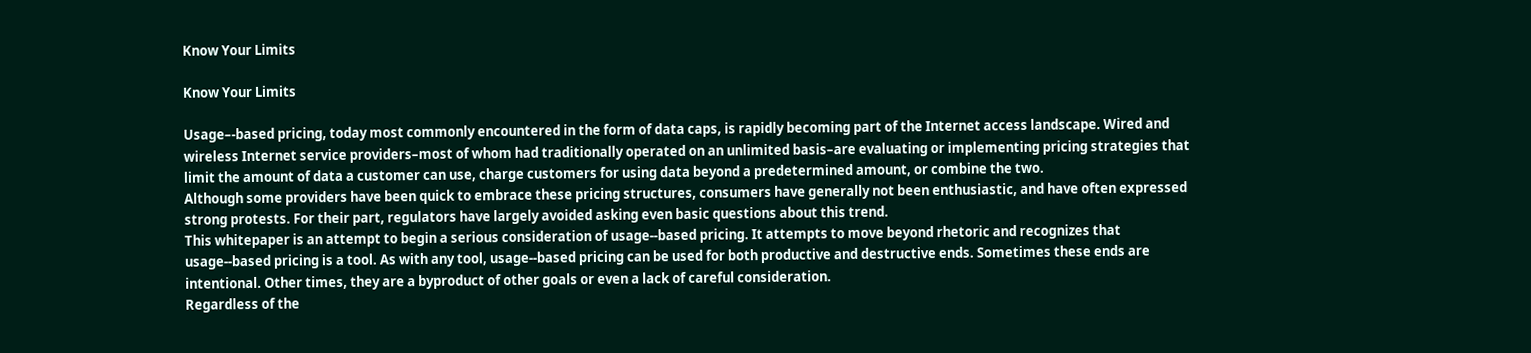Know Your Limits

Know Your Limits

Usage–‐based pricing, today most commonly encountered in the form of data caps, is rapidly becoming part of the Internet access landscape. Wired and wireless Internet service providers–most of whom had traditionally operated on an unlimited basis–are evaluating or implementing pricing strategies that limit the amount of data a customer can use, charge customers for using data beyond a predetermined amount, or combine the two.
Although some providers have been quick to embrace these pricing structures, consumers have generally not been enthusiastic, and have often expressed strong protests. For their part, regulators have largely avoided asking even basic questions about this trend.
This whitepaper is an attempt to begin a serious consideration of usage-‐based pricing. It attempts to move beyond rhetoric and recognizes that usage-‐based pricing is a tool. As with any tool, usage-‐based pricing can be used for both productive and destructive ends. Sometimes these ends are intentional. Other times, they are a byproduct of other goals or even a lack of careful consideration.
Regardless of the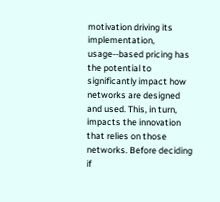motivation driving its implementation, usage-‐based pricing has the potential to significantly impact how networks are designed and used. This, in turn, impacts the innovation that relies on those networks. Before deciding if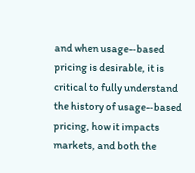and when usage-‐based pricing is desirable, it is critical to fully understand the history of usage-‐based pricing, how it impacts markets, and both the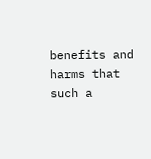benefits and harms that such a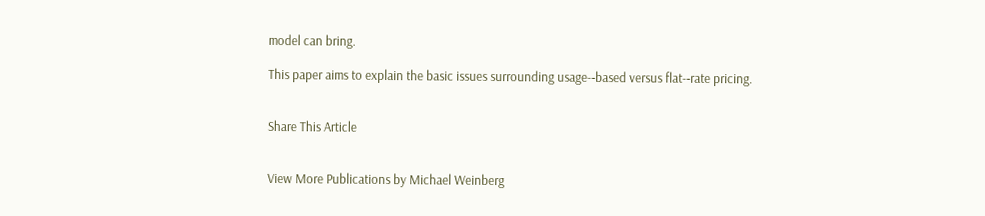model can bring.

This paper aims to explain the basic issues surrounding usage-‐based versus flat-‐rate pricing.


Share This Article


View More Publications by Michael Weinberg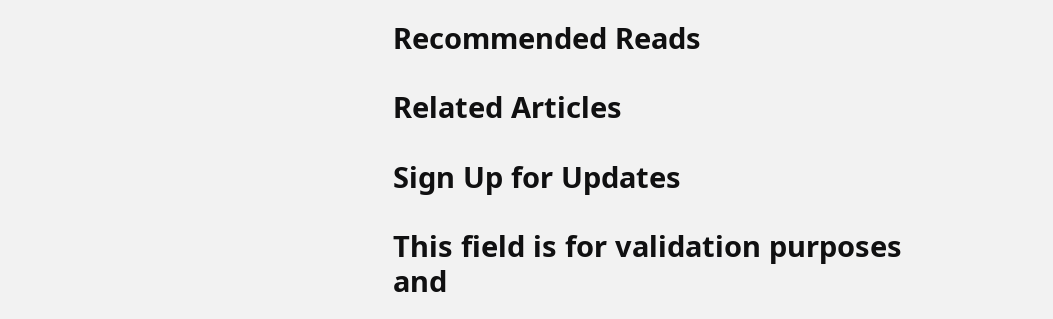Recommended Reads

Related Articles

Sign Up for Updates

This field is for validation purposes and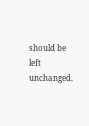should be left unchanged.